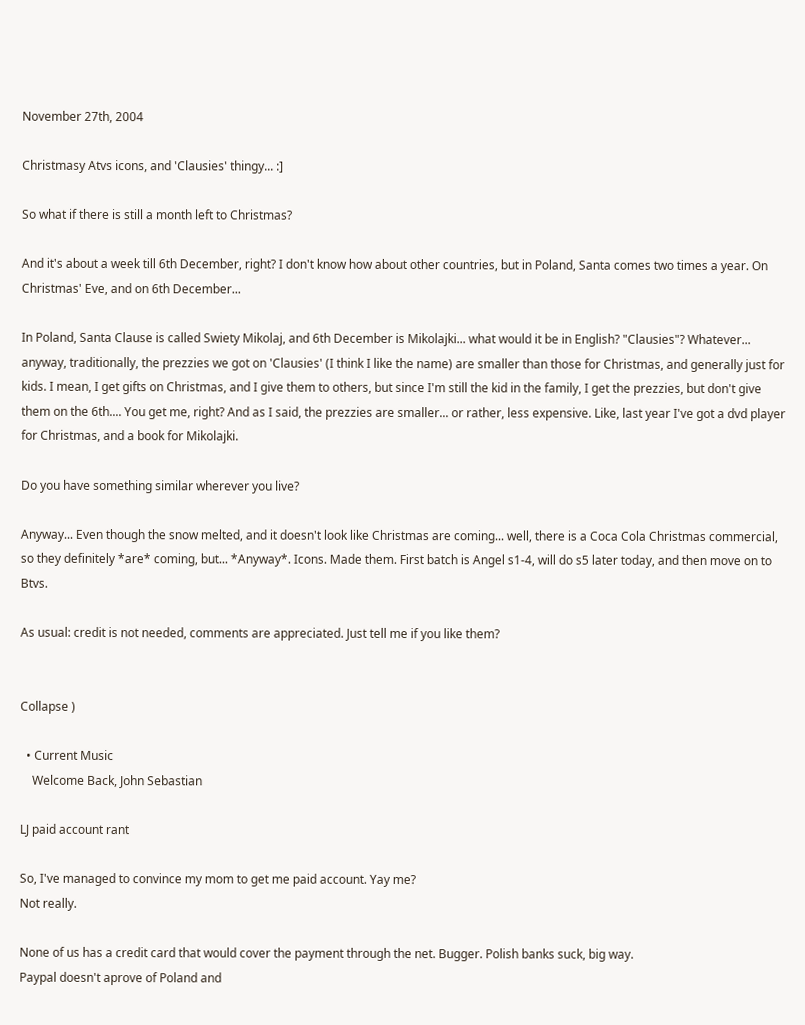November 27th, 2004

Christmasy Atvs icons, and 'Clausies' thingy... :]

So what if there is still a month left to Christmas?

And it's about a week till 6th December, right? I don't know how about other countries, but in Poland, Santa comes two times a year. On Christmas' Eve, and on 6th December...

In Poland, Santa Clause is called Swiety Mikolaj, and 6th December is Mikolajki... what would it be in English? "Clausies"? Whatever... anyway, traditionally, the prezzies we got on 'Clausies' (I think I like the name) are smaller than those for Christmas, and generally just for kids. I mean, I get gifts on Christmas, and I give them to others, but since I'm still the kid in the family, I get the prezzies, but don't give them on the 6th.... You get me, right? And as I said, the prezzies are smaller... or rather, less expensive. Like, last year I've got a dvd player for Christmas, and a book for Mikolajki.

Do you have something similar wherever you live?

Anyway... Even though the snow melted, and it doesn't look like Christmas are coming... well, there is a Coca Cola Christmas commercial, so they definitely *are* coming, but... *Anyway*. Icons. Made them. First batch is Angel s1-4, will do s5 later today, and then move on to Btvs.

As usual: credit is not needed, comments are appreciated. Just tell me if you like them?


Collapse )

  • Current Music
    Welcome Back, John Sebastian

LJ paid account rant

So, I've managed to convince my mom to get me paid account. Yay me?
Not really.

None of us has a credit card that would cover the payment through the net. Bugger. Polish banks suck, big way.
Paypal doesn't aprove of Poland and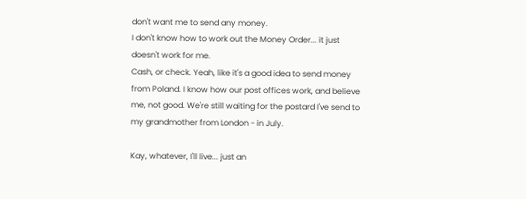don't want me to send any money.
I don't know how to work out the Money Order... it just doesn't work for me.
Cash, or check. Yeah, like it's a good idea to send money from Poland. I know how our post offices work, and believe me, not good. We're still waiting for the postard I've send to my grandmother from London - in July.

Kay, whatever, I'll live... just an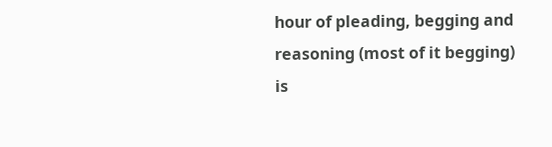hour of pleading, begging and reasoning (most of it begging) is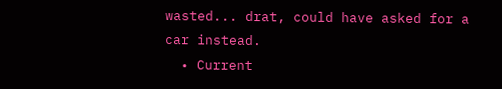wasted... drat, could have asked for a car instead.
  • Current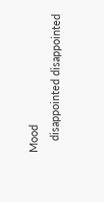Mood
    disappointed disappointed